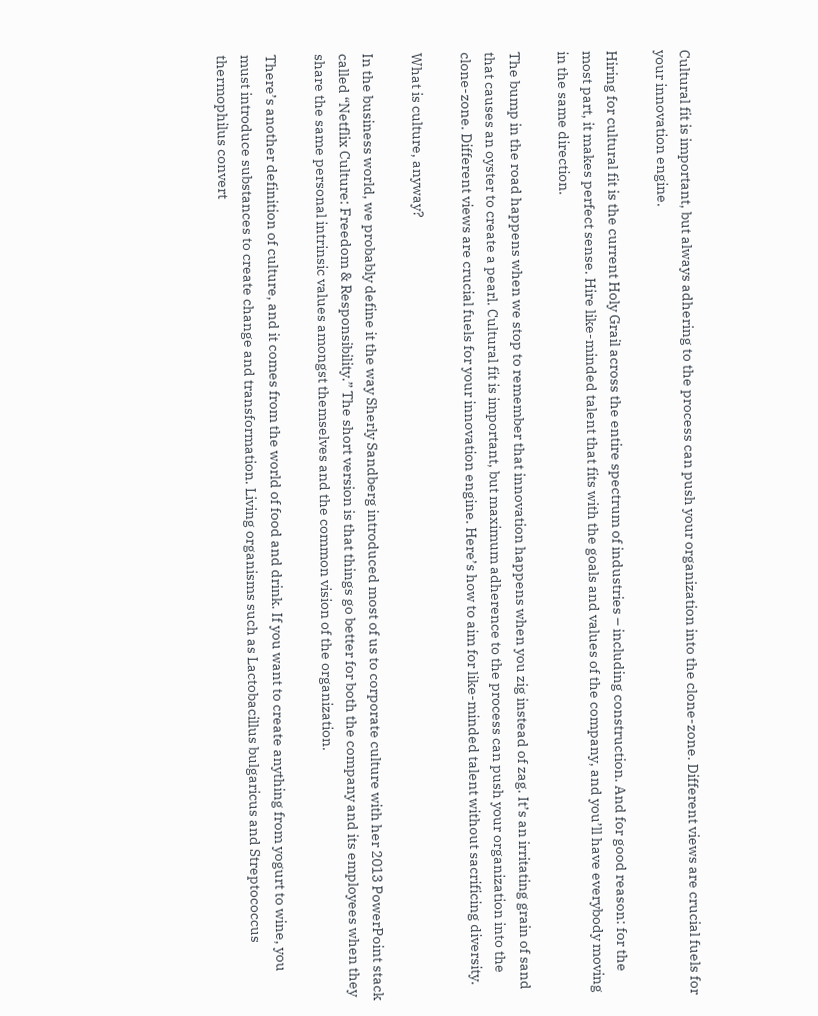Cultural fit is important, but always adhering to the process can push your organization into the clone-zone. Different views are crucial fuels for your innovation engine.

Hiring for cultural fit is the current Holy Grail across the entire spectrum of industries – including construction. And for good reason: for the most part, it makes perfect sense. Hire like-minded talent that fits with the goals and values of the company, and you’ll have everybody moving in the same direction.

The bump in the road happens when we stop to remember that innovation happens when you zig instead of zag. It’s an irritating grain of sand that causes an oyster to create a pearl. Cultural fit is important, but maximum adherence to the process can push your organization into the clone-zone. Different views are crucial fuels for your innovation engine. Here’s how to aim for like-minded talent without sacrificing diversity.

What is culture, anyway?

In the business world, we probably define it the way Sherly Sandberg introduced most of us to corporate culture with her 2013 PowerPoint stack called “Netflix Culture: Freedom & Responsibility.” The short version is that things go better for both the company and its employees when they share the same personal intrinsic values amongst themselves and the common vision of the organization.

There’s another definition of culture, and it comes from the world of food and drink. If you want to create anything from yogurt to wine, you must introduce substances to create change and transformation. Living organisms such as Lactobacillus bulgaricus and Streptococcus thermophilus convert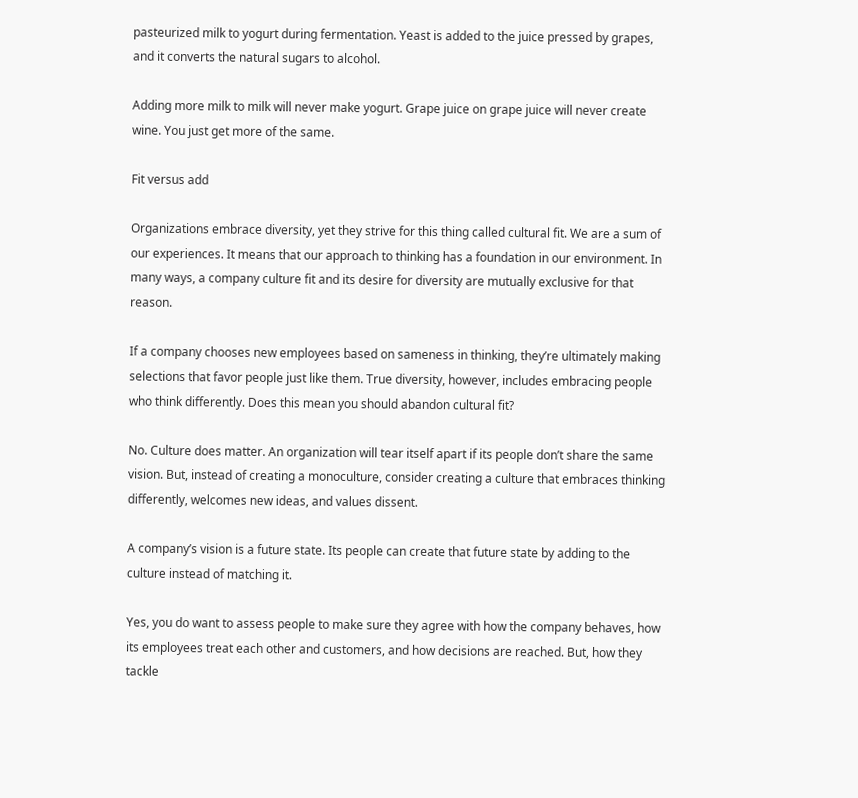pasteurized milk to yogurt during fermentation. Yeast is added to the juice pressed by grapes, and it converts the natural sugars to alcohol.

Adding more milk to milk will never make yogurt. Grape juice on grape juice will never create wine. You just get more of the same.

Fit versus add

Organizations embrace diversity, yet they strive for this thing called cultural fit. We are a sum of our experiences. It means that our approach to thinking has a foundation in our environment. In many ways, a company culture fit and its desire for diversity are mutually exclusive for that reason.

If a company chooses new employees based on sameness in thinking, they’re ultimately making selections that favor people just like them. True diversity, however, includes embracing people who think differently. Does this mean you should abandon cultural fit?

No. Culture does matter. An organization will tear itself apart if its people don’t share the same vision. But, instead of creating a monoculture, consider creating a culture that embraces thinking differently, welcomes new ideas, and values dissent.

A company’s vision is a future state. Its people can create that future state by adding to the culture instead of matching it.

Yes, you do want to assess people to make sure they agree with how the company behaves, how its employees treat each other and customers, and how decisions are reached. But, how they tackle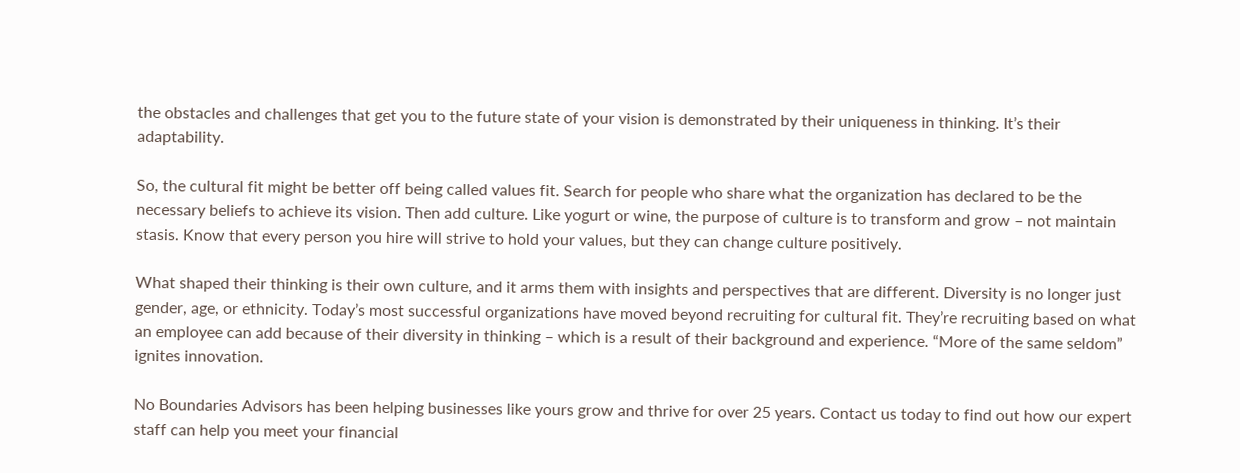the obstacles and challenges that get you to the future state of your vision is demonstrated by their uniqueness in thinking. It’s their adaptability.

So, the cultural fit might be better off being called values fit. Search for people who share what the organization has declared to be the necessary beliefs to achieve its vision. Then add culture. Like yogurt or wine, the purpose of culture is to transform and grow – not maintain stasis. Know that every person you hire will strive to hold your values, but they can change culture positively.

What shaped their thinking is their own culture, and it arms them with insights and perspectives that are different. Diversity is no longer just gender, age, or ethnicity. Today’s most successful organizations have moved beyond recruiting for cultural fit. They’re recruiting based on what an employee can add because of their diversity in thinking – which is a result of their background and experience. “More of the same seldom” ignites innovation.

No Boundaries Advisors has been helping businesses like yours grow and thrive for over 25 years. Contact us today to find out how our expert staff can help you meet your financial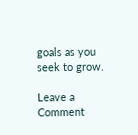goals as you seek to grow.

Leave a Comment